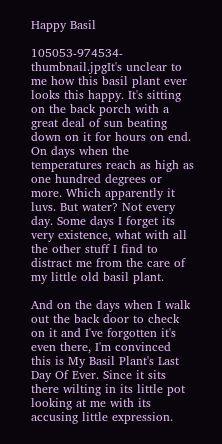Happy Basil

105053-974534-thumbnail.jpgIt's unclear to me how this basil plant ever looks this happy. It's sitting on the back porch with a great deal of sun beating down on it for hours on end. On days when the temperatures reach as high as one hundred degrees or more. Which apparently it luvs. But water? Not every day. Some days I forget its very existence, what with all the other stuff I find to distract me from the care of my little old basil plant.

And on the days when I walk out the back door to check on it and I've forgotten it's even there, I'm convinced this is My Basil Plant's Last Day Of Ever. Since it sits there wilting in its little pot looking at me with its accusing little expression.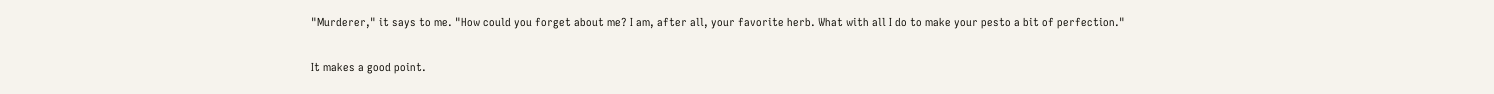"Murderer," it says to me. "How could you forget about me? I am, after all, your favorite herb. What with all I do to make your pesto a bit of perfection."

It makes a good point.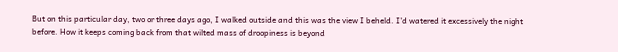But on this particular day, two or three days ago, I walked outside and this was the view I beheld. I'd watered it excessively the night before. How it keeps coming back from that wilted mass of droopiness is beyond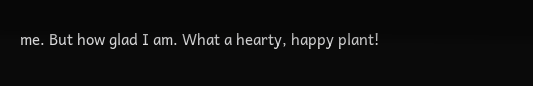me. But how glad I am. What a hearty, happy plant!